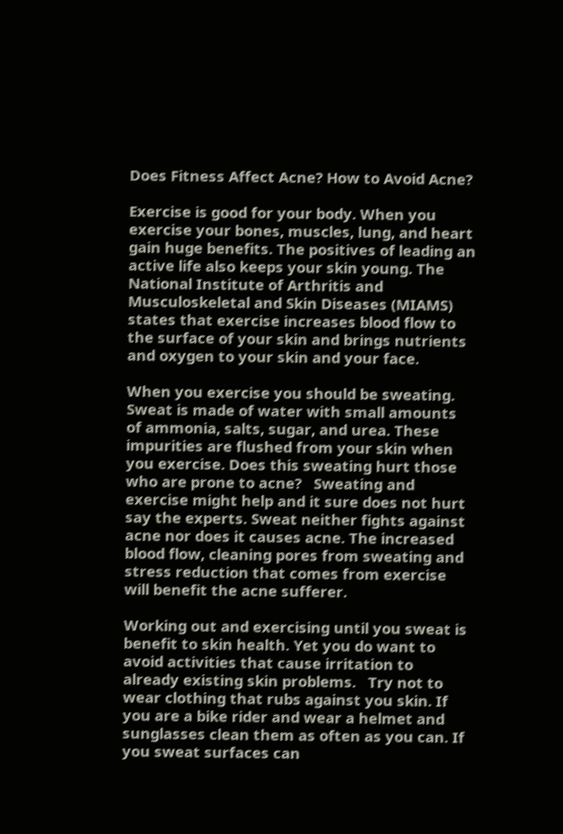Does Fitness Affect Acne? How to Avoid Acne?

Exercise is good for your body. When you exercise your bones, muscles, lung, and heart gain huge benefits. The positives of leading an active life also keeps your skin young. The National Institute of Arthritis and Musculoskeletal and Skin Diseases (MIAMS) states that exercise increases blood flow to the surface of your skin and brings nutrients and oxygen to your skin and your face.

When you exercise you should be sweating. Sweat is made of water with small amounts of ammonia, salts, sugar, and urea. These impurities are flushed from your skin when you exercise. Does this sweating hurt those who are prone to acne?   Sweating and exercise might help and it sure does not hurt say the experts. Sweat neither fights against acne nor does it causes acne. The increased blood flow, cleaning pores from sweating and stress reduction that comes from exercise will benefit the acne sufferer.

Working out and exercising until you sweat is benefit to skin health. Yet you do want to avoid activities that cause irritation to already existing skin problems.   Try not to wear clothing that rubs against you skin. If you are a bike rider and wear a helmet and sunglasses clean them as often as you can. If you sweat surfaces can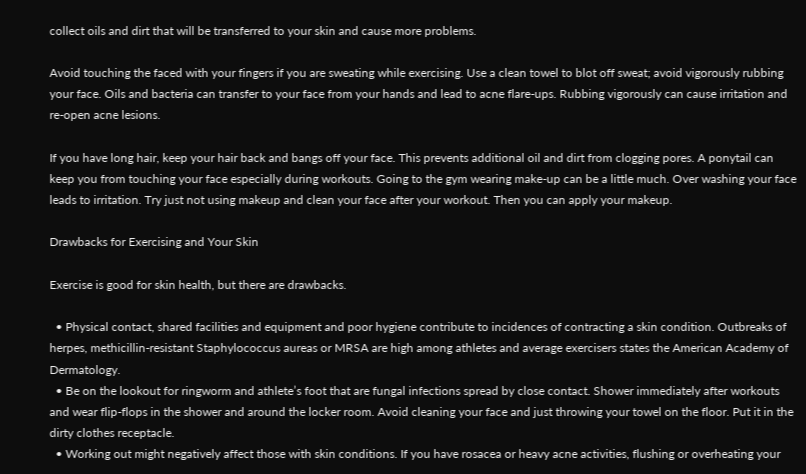collect oils and dirt that will be transferred to your skin and cause more problems.

Avoid touching the faced with your fingers if you are sweating while exercising. Use a clean towel to blot off sweat; avoid vigorously rubbing your face. Oils and bacteria can transfer to your face from your hands and lead to acne flare-ups. Rubbing vigorously can cause irritation and re-open acne lesions.

If you have long hair, keep your hair back and bangs off your face. This prevents additional oil and dirt from clogging pores. A ponytail can keep you from touching your face especially during workouts. Going to the gym wearing make-up can be a little much. Over washing your face leads to irritation. Try just not using makeup and clean your face after your workout. Then you can apply your makeup.

Drawbacks for Exercising and Your Skin

Exercise is good for skin health, but there are drawbacks.

  • Physical contact, shared facilities and equipment and poor hygiene contribute to incidences of contracting a skin condition. Outbreaks of herpes, methicillin-resistant Staphylococcus aureas or MRSA are high among athletes and average exercisers states the American Academy of Dermatology.
  • Be on the lookout for ringworm and athlete’s foot that are fungal infections spread by close contact. Shower immediately after workouts and wear flip-flops in the shower and around the locker room. Avoid cleaning your face and just throwing your towel on the floor. Put it in the dirty clothes receptacle.
  • Working out might negatively affect those with skin conditions. If you have rosacea or heavy acne activities, flushing or overheating your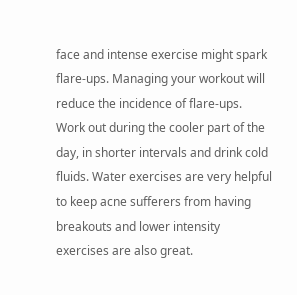face and intense exercise might spark flare-ups. Managing your workout will reduce the incidence of flare-ups. Work out during the cooler part of the day, in shorter intervals and drink cold fluids. Water exercises are very helpful to keep acne sufferers from having breakouts and lower intensity exercises are also great.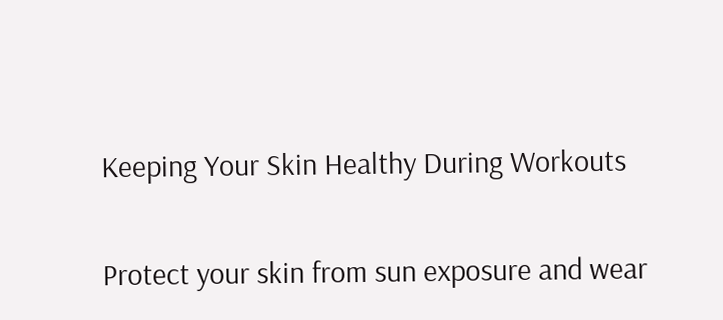Keeping Your Skin Healthy During Workouts

Protect your skin from sun exposure and wear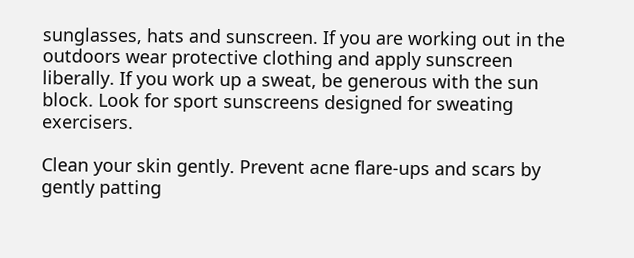sunglasses, hats and sunscreen. If you are working out in the outdoors wear protective clothing and apply sunscreen liberally. If you work up a sweat, be generous with the sun block. Look for sport sunscreens designed for sweating exercisers.

Clean your skin gently. Prevent acne flare-ups and scars by gently patting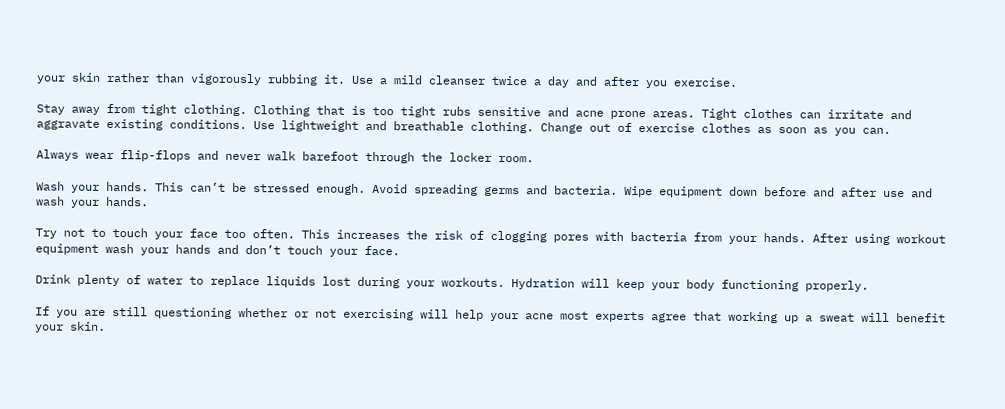your skin rather than vigorously rubbing it. Use a mild cleanser twice a day and after you exercise.

Stay away from tight clothing. Clothing that is too tight rubs sensitive and acne prone areas. Tight clothes can irritate and aggravate existing conditions. Use lightweight and breathable clothing. Change out of exercise clothes as soon as you can.

Always wear flip-flops and never walk barefoot through the locker room.

Wash your hands. This can’t be stressed enough. Avoid spreading germs and bacteria. Wipe equipment down before and after use and wash your hands.

Try not to touch your face too often. This increases the risk of clogging pores with bacteria from your hands. After using workout equipment wash your hands and don’t touch your face.

Drink plenty of water to replace liquids lost during your workouts. Hydration will keep your body functioning properly.

If you are still questioning whether or not exercising will help your acne most experts agree that working up a sweat will benefit your skin.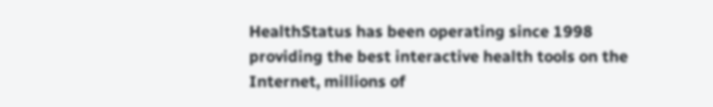HealthStatus has been operating since 1998 providing the best interactive health tools on the Internet, millions of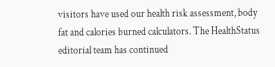visitors have used our health risk assessment, body fat and calories burned calculators. The HealthStatus editorial team has continued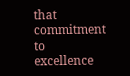that commitment to excellence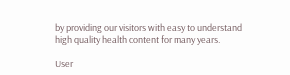by providing our visitors with easy to understand high quality health content for many years.

User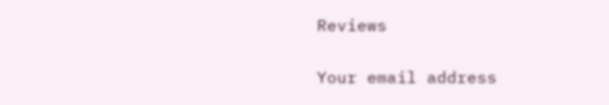Reviews


Your email address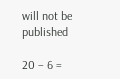will not be published

20 − 6 =